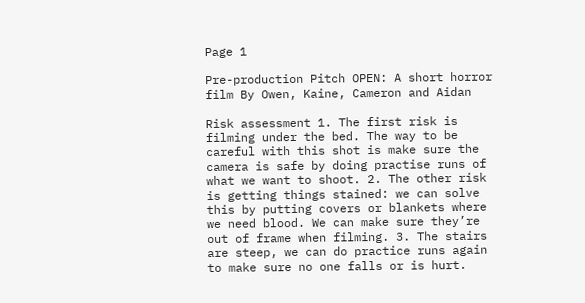Page 1

Pre-production Pitch OPEN: A short horror film By Owen, Kaine, Cameron and Aidan

Risk assessment 1. The first risk is filming under the bed. The way to be careful with this shot is make sure the camera is safe by doing practise runs of what we want to shoot. 2. The other risk is getting things stained: we can solve this by putting covers or blankets where we need blood. We can make sure they’re out of frame when filming. 3. The stairs are steep, we can do practice runs again to make sure no one falls or is hurt.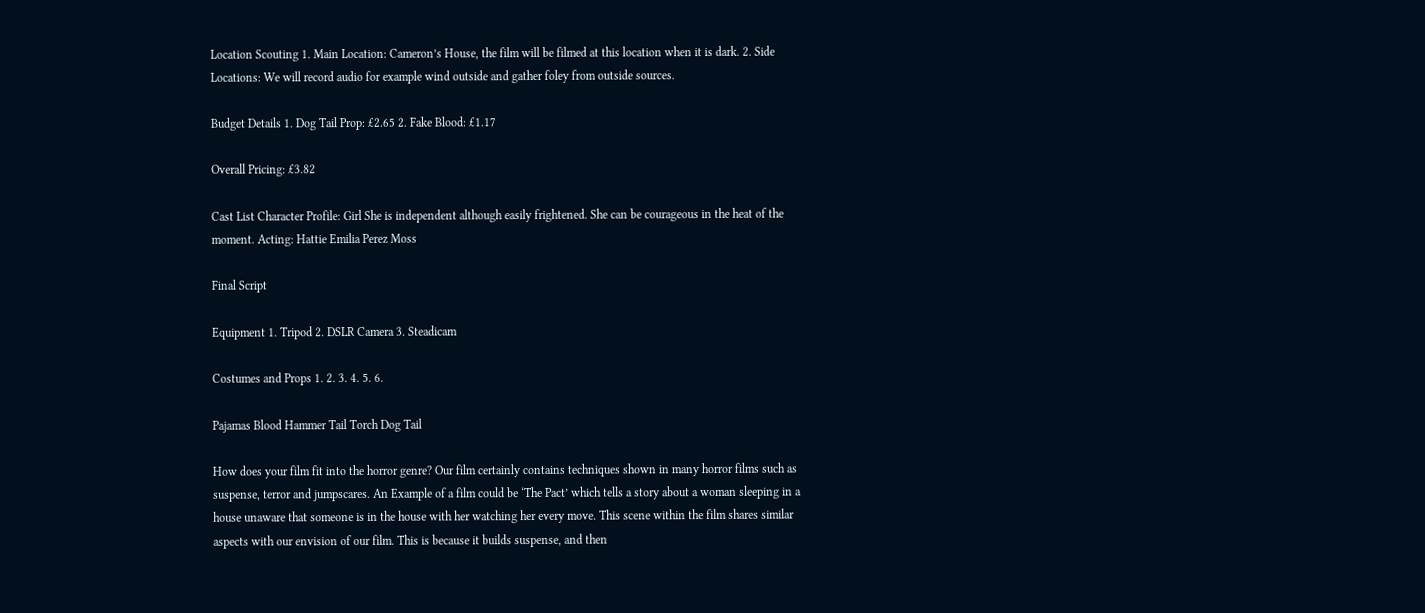Location Scouting 1. Main Location: Cameron’s House, the film will be filmed at this location when it is dark. 2. Side Locations: We will record audio for example wind outside and gather foley from outside sources.

Budget Details 1. Dog Tail Prop: £2.65 2. Fake Blood: £1.17

Overall Pricing: £3.82

Cast List Character Profile: Girl She is independent although easily frightened. She can be courageous in the heat of the moment. Acting: Hattie Emilia Perez Moss

Final Script

Equipment 1. Tripod 2. DSLR Camera 3. Steadicam

Costumes and Props 1. 2. 3. 4. 5. 6.

Pajamas Blood Hammer Tail Torch Dog Tail

How does your film fit into the horror genre? Our film certainly contains techniques shown in many horror films such as suspense, terror and jumpscares. An Example of a film could be ‘The Pact’ which tells a story about a woman sleeping in a house unaware that someone is in the house with her watching her every move. This scene within the film shares similar aspects with our envision of our film. This is because it builds suspense, and then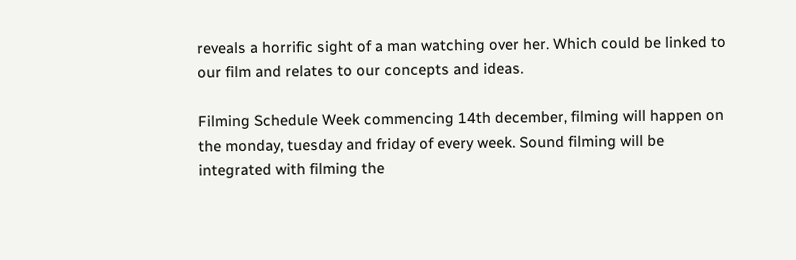reveals a horrific sight of a man watching over her. Which could be linked to our film and relates to our concepts and ideas.

Filming Schedule Week commencing 14th december, filming will happen on the monday, tuesday and friday of every week. Sound filming will be integrated with filming the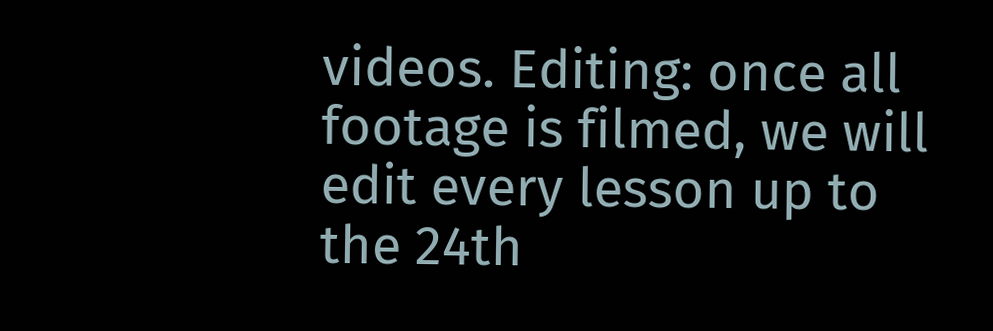videos. Editing: once all footage is filmed, we will edit every lesson up to the 24th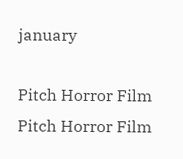january

Pitch Horror Film
Pitch Horror Film